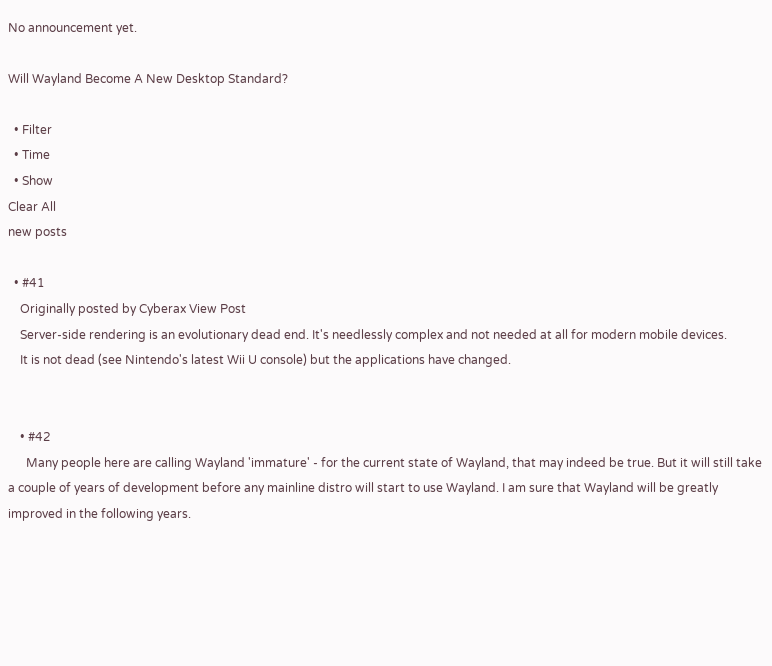No announcement yet.

Will Wayland Become A New Desktop Standard?

  • Filter
  • Time
  • Show
Clear All
new posts

  • #41
    Originally posted by Cyberax View Post
    Server-side rendering is an evolutionary dead end. It's needlessly complex and not needed at all for modern mobile devices.
    It is not dead (see Nintendo's latest Wii U console) but the applications have changed.


    • #42
      Many people here are calling Wayland 'immature' - for the current state of Wayland, that may indeed be true. But it will still take a couple of years of development before any mainline distro will start to use Wayland. I am sure that Wayland will be greatly improved in the following years.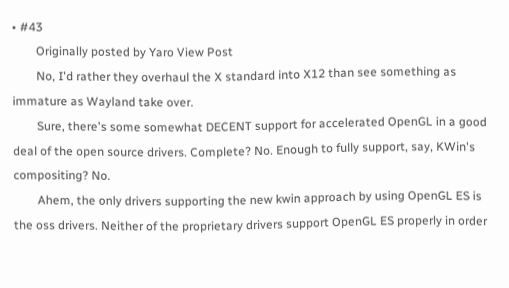• #43
        Originally posted by Yaro View Post
        No, I'd rather they overhaul the X standard into X12 than see something as immature as Wayland take over.
        Sure, there's some somewhat DECENT support for accelerated OpenGL in a good deal of the open source drivers. Complete? No. Enough to fully support, say, KWin's compositing? No.
        Ahem, the only drivers supporting the new kwin approach by using OpenGL ES is the oss drivers. Neither of the proprietary drivers support OpenGL ES properly in order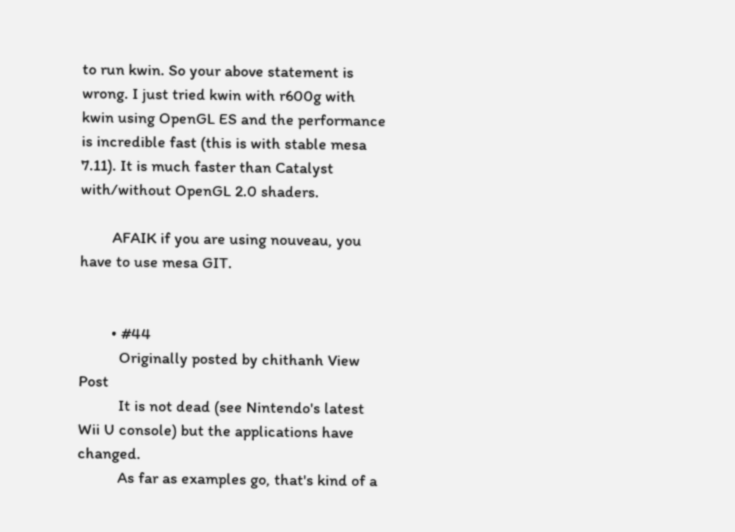to run kwin. So your above statement is wrong. I just tried kwin with r600g with kwin using OpenGL ES and the performance is incredible fast (this is with stable mesa 7.11). It is much faster than Catalyst with/without OpenGL 2.0 shaders.

        AFAIK if you are using nouveau, you have to use mesa GIT.


        • #44
          Originally posted by chithanh View Post
          It is not dead (see Nintendo's latest Wii U console) but the applications have changed.
          As far as examples go, that's kind of a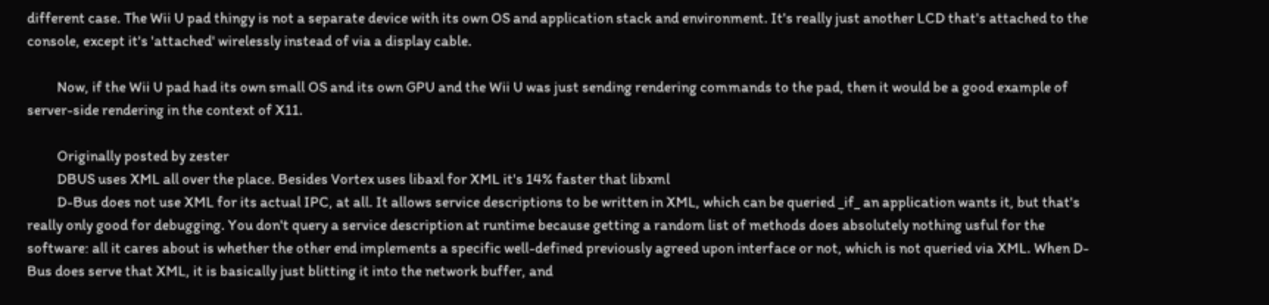different case. The Wii U pad thingy is not a separate device with its own OS and application stack and environment. It's really just another LCD that's attached to the console, except it's 'attached' wirelessly instead of via a display cable.

          Now, if the Wii U pad had its own small OS and its own GPU and the Wii U was just sending rendering commands to the pad, then it would be a good example of server-side rendering in the context of X11.

          Originally posted by zester
          DBUS uses XML all over the place. Besides Vortex uses libaxl for XML it's 14% faster that libxml
          D-Bus does not use XML for its actual IPC, at all. It allows service descriptions to be written in XML, which can be queried _if_ an application wants it, but that's really only good for debugging. You don't query a service description at runtime because getting a random list of methods does absolutely nothing usful for the software: all it cares about is whether the other end implements a specific well-defined previously agreed upon interface or not, which is not queried via XML. When D-Bus does serve that XML, it is basically just blitting it into the network buffer, and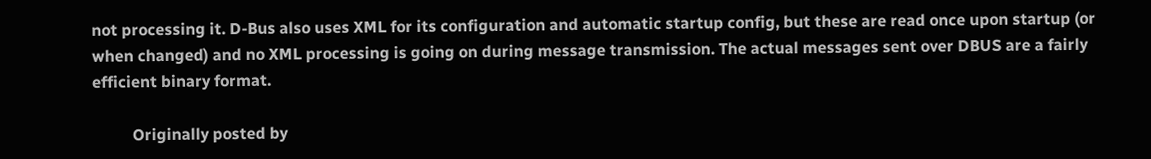not processing it. D-Bus also uses XML for its configuration and automatic startup config, but these are read once upon startup (or when changed) and no XML processing is going on during message transmission. The actual messages sent over DBUS are a fairly efficient binary format.

          Originally posted by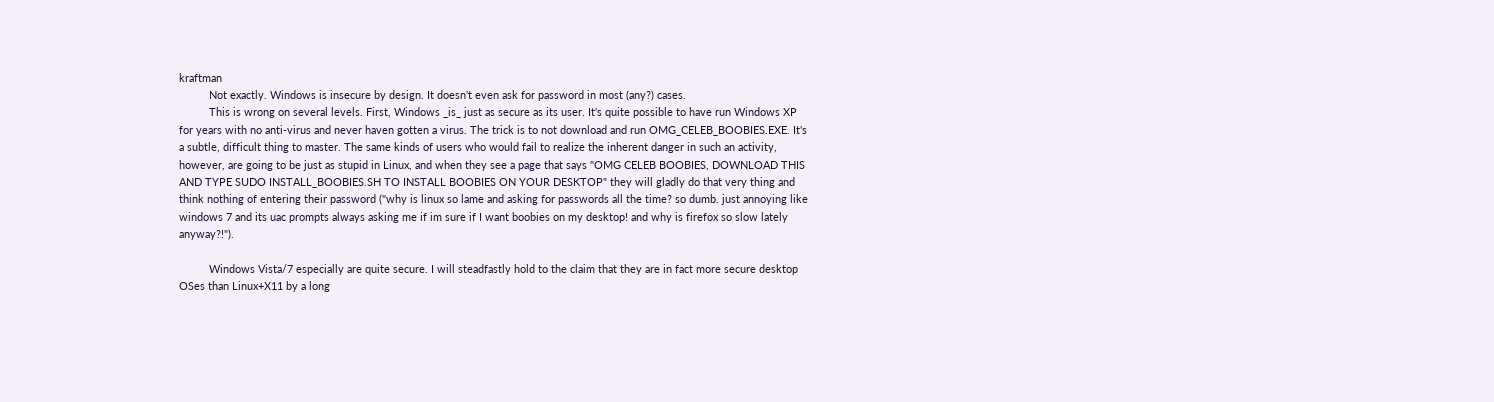kraftman
          Not exactly. Windows is insecure by design. It doesn't even ask for password in most (any?) cases.
          This is wrong on several levels. First, Windows _is_ just as secure as its user. It's quite possible to have run Windows XP for years with no anti-virus and never haven gotten a virus. The trick is to not download and run OMG_CELEB_BOOBIES.EXE. It's a subtle, difficult thing to master. The same kinds of users who would fail to realize the inherent danger in such an activity, however, are going to be just as stupid in Linux, and when they see a page that says "OMG CELEB BOOBIES, DOWNLOAD THIS AND TYPE SUDO INSTALL_BOOBIES.SH TO INSTALL BOOBIES ON YOUR DESKTOP" they will gladly do that very thing and think nothing of entering their password ("why is linux so lame and asking for passwords all the time? so dumb. just annoying like windows 7 and its uac prompts always asking me if im sure if I want boobies on my desktop! and why is firefox so slow lately anyway?!").

          Windows Vista/7 especially are quite secure. I will steadfastly hold to the claim that they are in fact more secure desktop OSes than Linux+X11 by a long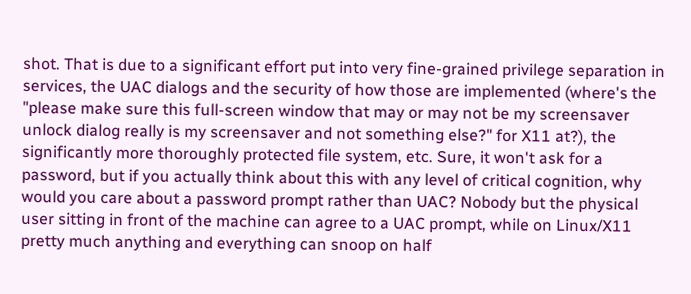shot. That is due to a significant effort put into very fine-grained privilege separation in services, the UAC dialogs and the security of how those are implemented (where's the "please make sure this full-screen window that may or may not be my screensaver unlock dialog really is my screensaver and not something else?" for X11 at?), the significantly more thoroughly protected file system, etc. Sure, it won't ask for a password, but if you actually think about this with any level of critical cognition, why would you care about a password prompt rather than UAC? Nobody but the physical user sitting in front of the machine can agree to a UAC prompt, while on Linux/X11 pretty much anything and everything can snoop on half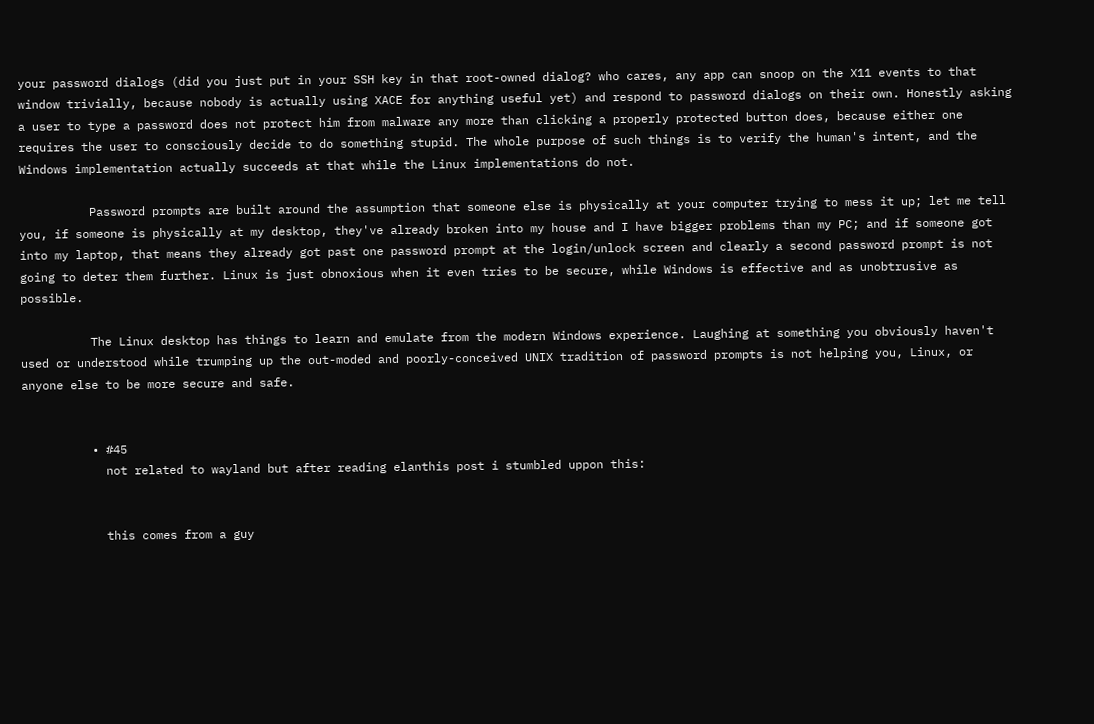your password dialogs (did you just put in your SSH key in that root-owned dialog? who cares, any app can snoop on the X11 events to that window trivially, because nobody is actually using XACE for anything useful yet) and respond to password dialogs on their own. Honestly asking a user to type a password does not protect him from malware any more than clicking a properly protected button does, because either one requires the user to consciously decide to do something stupid. The whole purpose of such things is to verify the human's intent, and the Windows implementation actually succeeds at that while the Linux implementations do not.

          Password prompts are built around the assumption that someone else is physically at your computer trying to mess it up; let me tell you, if someone is physically at my desktop, they've already broken into my house and I have bigger problems than my PC; and if someone got into my laptop, that means they already got past one password prompt at the login/unlock screen and clearly a second password prompt is not going to deter them further. Linux is just obnoxious when it even tries to be secure, while Windows is effective and as unobtrusive as possible.

          The Linux desktop has things to learn and emulate from the modern Windows experience. Laughing at something you obviously haven't used or understood while trumping up the out-moded and poorly-conceived UNIX tradition of password prompts is not helping you, Linux, or anyone else to be more secure and safe.


          • #45
            not related to wayland but after reading elanthis post i stumbled uppon this:


            this comes from a guy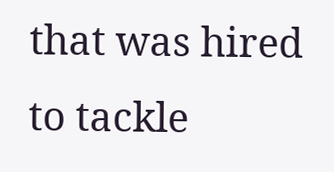that was hired to tackle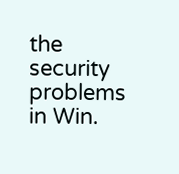the security problems in Win.